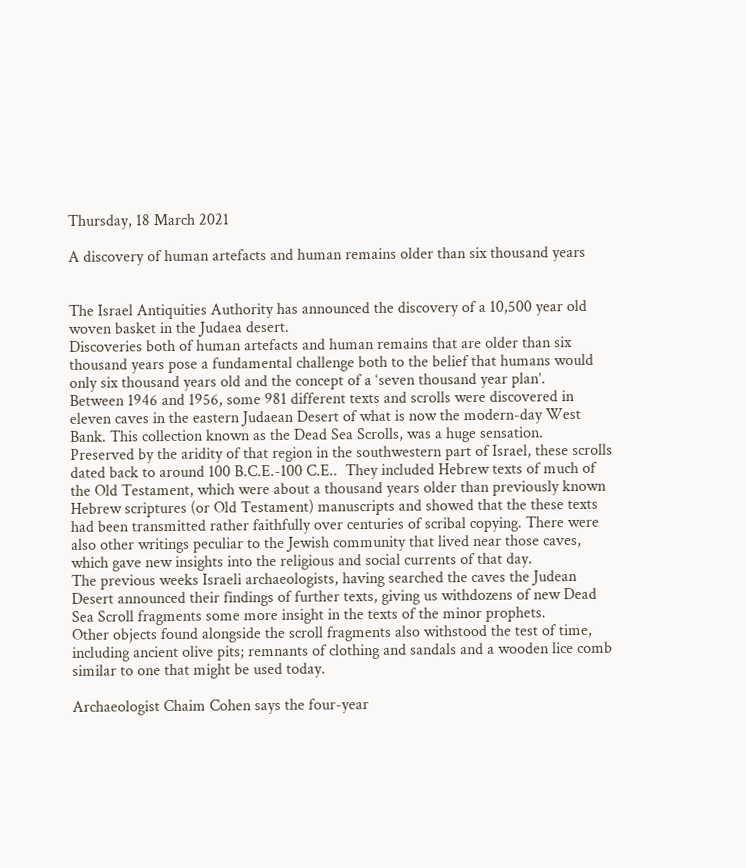Thursday, 18 March 2021

A discovery of human artefacts and human remains older than six thousand years


The Israel Antiquities Authority has announced the discovery of a 10,500 year old woven basket in the Judaea desert.
Discoveries both of human artefacts and human remains that are older than six thousand years pose a fundamental challenge both to the belief that humans would only six thousand years old and the concept of a ‘seven thousand year plan’.
Between 1946 and 1956, some 981 different texts and scrolls were discovered in eleven caves in the eastern Judaean Desert of what is now the modern-day West Bank. This collection known as the Dead Sea Scrolls, was a huge sensation.
Preserved by the aridity of that region in the southwestern part of Israel, these scrolls dated back to around 100 B.C.E.-100 C.E..  They included Hebrew texts of much of the Old Testament, which were about a thousand years older than previously known Hebrew scriptures (or Old Testament) manuscripts and showed that the these texts had been transmitted rather faithfully over centuries of scribal copying. There were also other writings peculiar to the Jewish community that lived near those caves, which gave new insights into the religious and social currents of that day.
The previous weeks Israeli archaeologists, having searched the caves the Judean Desert announced their findings of further texts, giving us withdozens of new Dead Sea Scroll fragments some more insight in the texts of the minor prophets.
Other objects found alongside the scroll fragments also withstood the test of time, including ancient olive pits; remnants of clothing and sandals and a wooden lice comb similar to one that might be used today.

Archaeologist Chaim Cohen says the four-year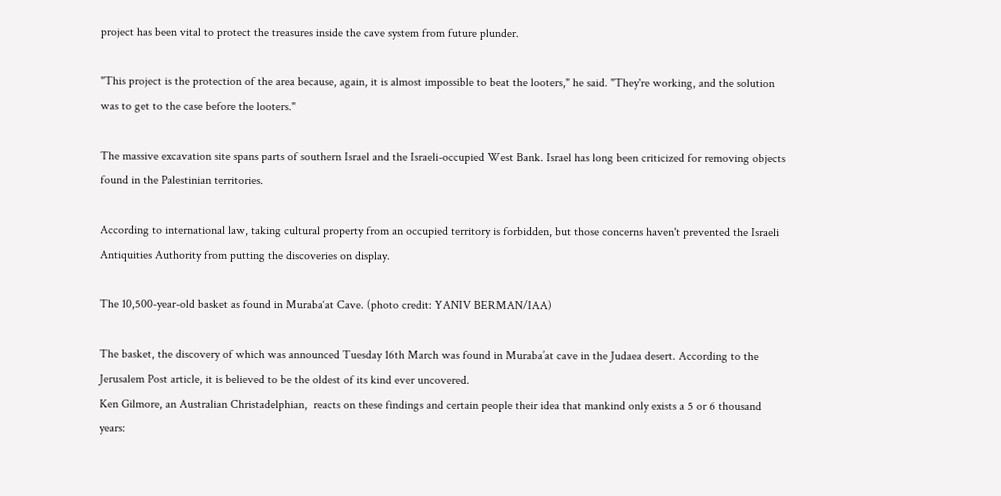project has been vital to protect the treasures inside the cave system from future plunder.

"This project is the protection of the area because, again, it is almost impossible to beat the looters," he said. "They're working, and the solution was to get to the case before the looters."

The massive excavation site spans parts of southern Israel and the Israeli-occupied West Bank. Israel has long been criticized for removing objects found in the Palestinian territories.

According to international law, taking cultural property from an occupied territory is forbidden, but those concerns haven't prevented the Israeli Antiquities Authority from putting the discoveries on display.

The 10,500-year-old basket as found in Muraba‘at Cave. (photo credit: YANIV BERMAN/IAA)

The basket, the discovery of which was announced Tuesday 16th March was found in Muraba’at cave in the Judaea desert. According to the Jerusalem Post article, it is believed to be the oldest of its kind ever uncovered.
Ken Gilmore, an Australian Christadelphian,  reacts on these findings and certain people their idea that mankind only exists a 5 or 6 thousand years: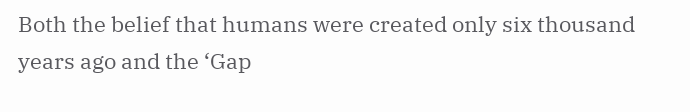Both the belief that humans were created only six thousand years ago and the ‘Gap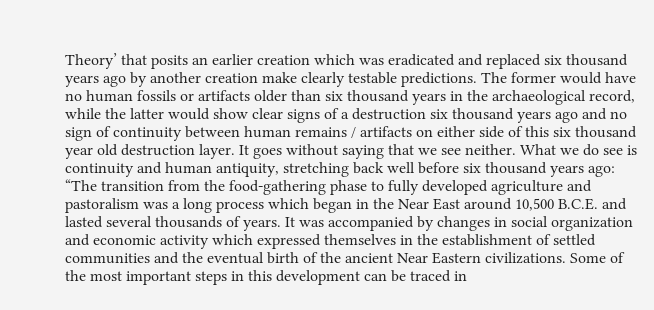Theory’ that posits an earlier creation which was eradicated and replaced six thousand years ago by another creation make clearly testable predictions. The former would have no human fossils or artifacts older than six thousand years in the archaeological record, while the latter would show clear signs of a destruction six thousand years ago and no sign of continuity between human remains / artifacts on either side of this six thousand year old destruction layer. It goes without saying that we see neither. What we do see is continuity and human antiquity, stretching back well before six thousand years ago:
“The transition from the food-gathering phase to fully developed agriculture and pastoralism was a long process which began in the Near East around 10,500 B.C.E. and lasted several thousands of years. It was accompanied by changes in social organization and economic activity which expressed themselves in the establishment of settled communities and the eventual birth of the ancient Near Eastern civilizations. Some of the most important steps in this development can be traced in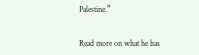Palestine.”


Read more on what he has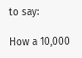to say:

How a 10,000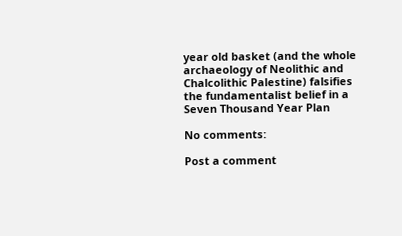year old basket (and the whole archaeology of Neolithic and Chalcolithic Palestine) falsifies the fundamentalist belief in a Seven Thousand Year Plan

No comments:

Post a comment